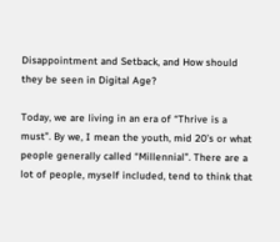Disappointment and Setback, and How should they be seen in Digital Age?

Today, we are living in an era of “Thrive is a must”. By we, I mean the youth, mid 20’s or what people generally called “Millennial”. There are a lot of people, myself included, tend to think that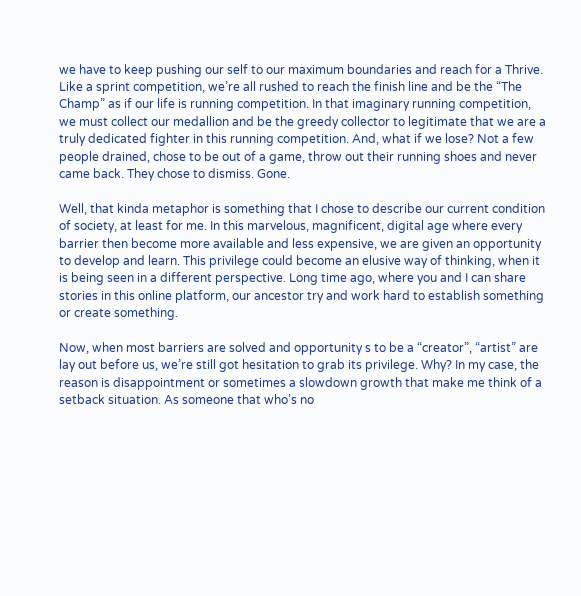we have to keep pushing our self to our maximum boundaries and reach for a Thrive. Like a sprint competition, we’re all rushed to reach the finish line and be the “The Champ” as if our life is running competition. In that imaginary running competition, we must collect our medallion and be the greedy collector to legitimate that we are a truly dedicated fighter in this running competition. And, what if we lose? Not a few people drained, chose to be out of a game, throw out their running shoes and never came back. They chose to dismiss. Gone.

Well, that kinda metaphor is something that I chose to describe our current condition of society, at least for me. In this marvelous, magnificent, digital age where every barrier then become more available and less expensive, we are given an opportunity to develop and learn. This privilege could become an elusive way of thinking, when it is being seen in a different perspective. Long time ago, where you and I can share stories in this online platform, our ancestor try and work hard to establish something or create something.

Now, when most barriers are solved and opportunity s to be a “creator”, “artist” are lay out before us, we’re still got hesitation to grab its privilege. Why? In my case, the reason is disappointment or sometimes a slowdown growth that make me think of a setback situation. As someone that who’s no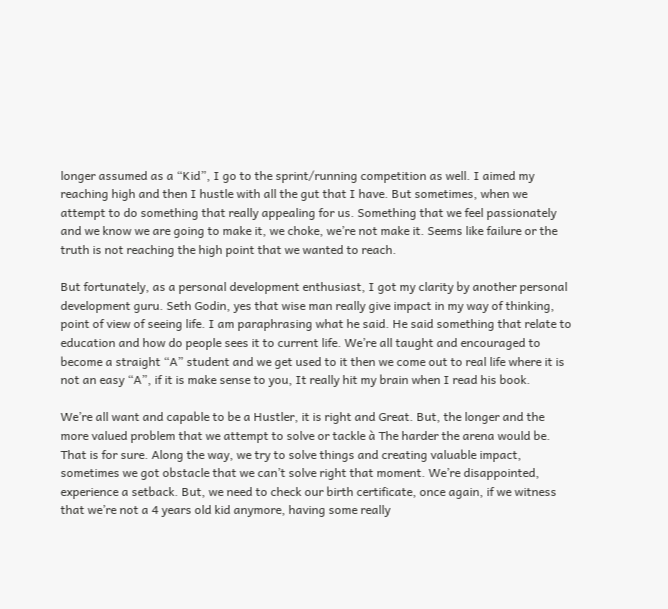longer assumed as a “Kid”, I go to the sprint/running competition as well. I aimed my reaching high and then I hustle with all the gut that I have. But sometimes, when we attempt to do something that really appealing for us. Something that we feel passionately and we know we are going to make it, we choke, we’re not make it. Seems like failure or the truth is not reaching the high point that we wanted to reach.

But fortunately, as a personal development enthusiast, I got my clarity by another personal development guru. Seth Godin, yes that wise man really give impact in my way of thinking, point of view of seeing life. I am paraphrasing what he said. He said something that relate to education and how do people sees it to current life. We’re all taught and encouraged to become a straight “A” student and we get used to it then we come out to real life where it is not an easy “A”, if it is make sense to you, It really hit my brain when I read his book.

We’re all want and capable to be a Hustler, it is right and Great. But, the longer and the more valued problem that we attempt to solve or tackle à The harder the arena would be. That is for sure. Along the way, we try to solve things and creating valuable impact, sometimes we got obstacle that we can’t solve right that moment. We’re disappointed, experience a setback. But, we need to check our birth certificate, once again, if we witness that we’re not a 4 years old kid anymore, having some really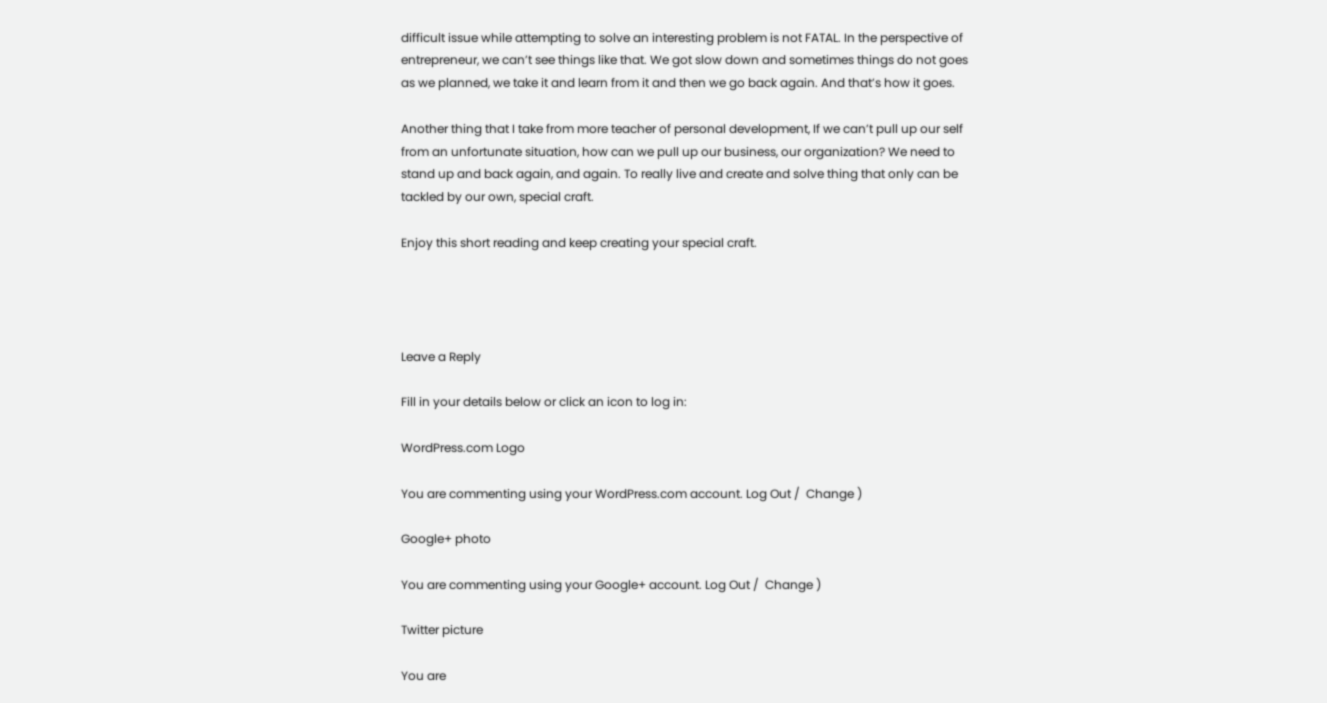difficult issue while attempting to solve an interesting problem is not FATAL. In the perspective of entrepreneur, we can’t see things like that. We got slow down and sometimes things do not goes as we planned, we take it and learn from it and then we go back again. And that’s how it goes.

Another thing that I take from more teacher of personal development, If we can’t pull up our self from an unfortunate situation, how can we pull up our business, our organization? We need to stand up and back again, and again. To really live and create and solve thing that only can be tackled by our own, special craft.

Enjoy this short reading and keep creating your special craft.




Leave a Reply

Fill in your details below or click an icon to log in:

WordPress.com Logo

You are commenting using your WordPress.com account. Log Out /  Change )

Google+ photo

You are commenting using your Google+ account. Log Out /  Change )

Twitter picture

You are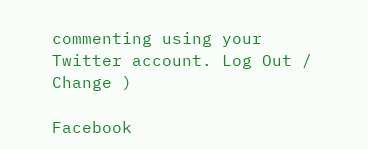commenting using your Twitter account. Log Out /  Change )

Facebook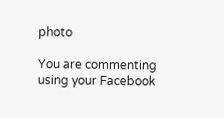photo

You are commenting using your Facebook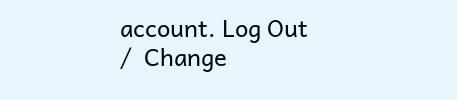account. Log Out /  Change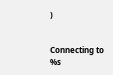)


Connecting to %s